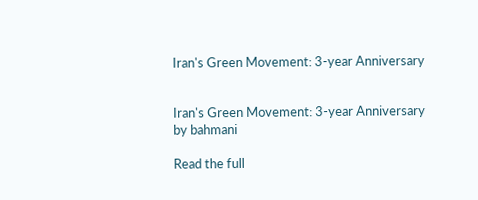Iran's Green Movement: 3-year Anniversary


Iran's Green Movement: 3-year Anniversary
by bahmani

Read the full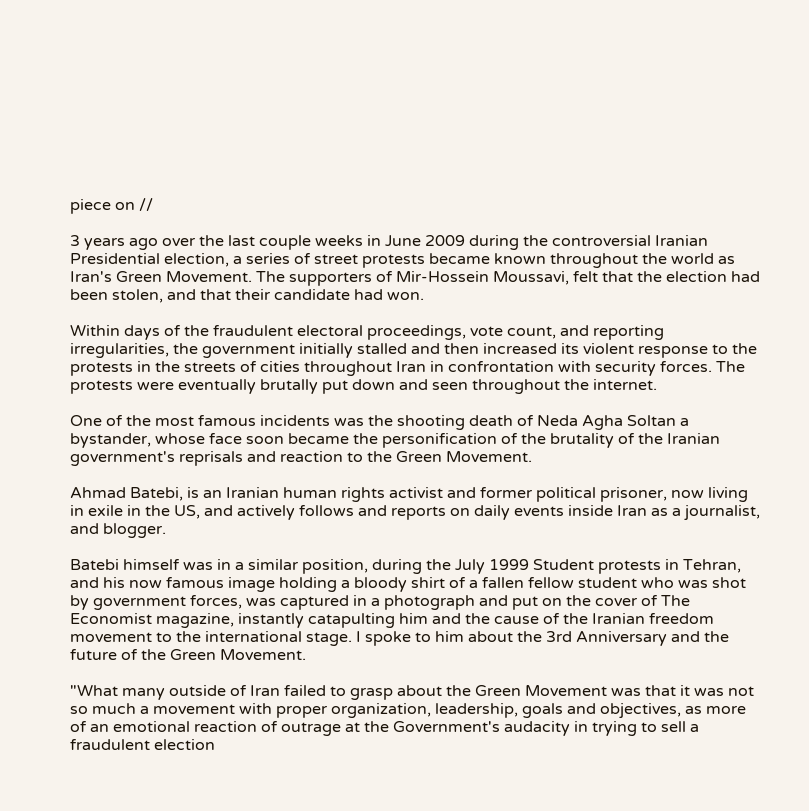piece on //

3 years ago over the last couple weeks in June 2009 during the controversial Iranian Presidential election, a series of street protests became known throughout the world as Iran's Green Movement. The supporters of Mir-Hossein Moussavi, felt that the election had been stolen, and that their candidate had won.

Within days of the fraudulent electoral proceedings, vote count, and reporting irregularities, the government initially stalled and then increased its violent response to the protests in the streets of cities throughout Iran in confrontation with security forces. The protests were eventually brutally put down and seen throughout the internet.

One of the most famous incidents was the shooting death of Neda Agha Soltan a bystander, whose face soon became the personification of the brutality of the Iranian government's reprisals and reaction to the Green Movement.

Ahmad Batebi, is an Iranian human rights activist and former political prisoner, now living in exile in the US, and actively follows and reports on daily events inside Iran as a journalist, and blogger.

Batebi himself was in a similar position, during the July 1999 Student protests in Tehran, and his now famous image holding a bloody shirt of a fallen fellow student who was shot by government forces, was captured in a photograph and put on the cover of The Economist magazine, instantly catapulting him and the cause of the Iranian freedom movement to the international stage. I spoke to him about the 3rd Anniversary and the future of the Green Movement.

"What many outside of Iran failed to grasp about the Green Movement was that it was not so much a movement with proper organization, leadership, goals and objectives, as more of an emotional reaction of outrage at the Government's audacity in trying to sell a fraudulent election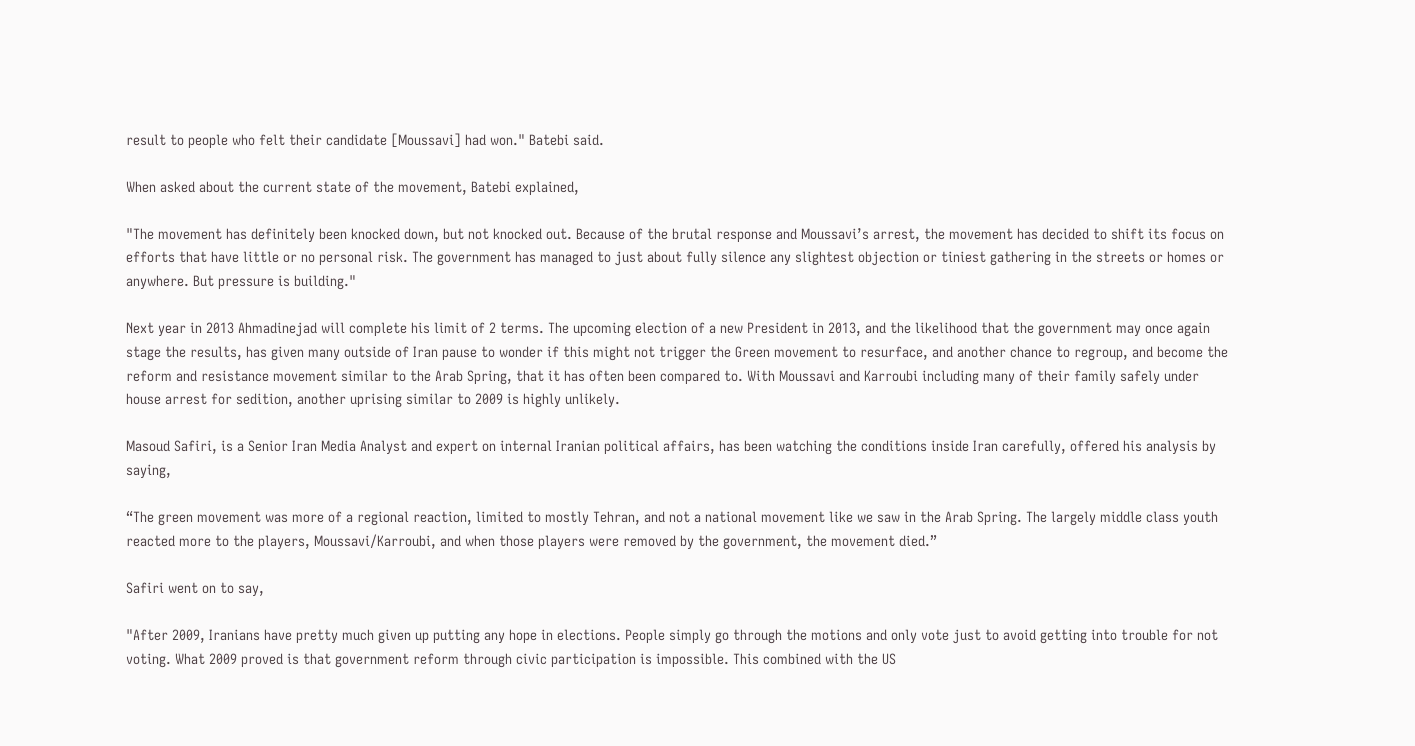result to people who felt their candidate [Moussavi] had won." Batebi said.

When asked about the current state of the movement, Batebi explained,

"The movement has definitely been knocked down, but not knocked out. Because of the brutal response and Moussavi’s arrest, the movement has decided to shift its focus on efforts that have little or no personal risk. The government has managed to just about fully silence any slightest objection or tiniest gathering in the streets or homes or anywhere. But pressure is building."

Next year in 2013 Ahmadinejad will complete his limit of 2 terms. The upcoming election of a new President in 2013, and the likelihood that the government may once again stage the results, has given many outside of Iran pause to wonder if this might not trigger the Green movement to resurface, and another chance to regroup, and become the reform and resistance movement similar to the Arab Spring, that it has often been compared to. With Moussavi and Karroubi including many of their family safely under house arrest for sedition, another uprising similar to 2009 is highly unlikely.

Masoud Safiri, is a Senior Iran Media Analyst and expert on internal Iranian political affairs, has been watching the conditions inside Iran carefully, offered his analysis by saying,

“The green movement was more of a regional reaction, limited to mostly Tehran, and not a national movement like we saw in the Arab Spring. The largely middle class youth reacted more to the players, Moussavi/Karroubi, and when those players were removed by the government, the movement died.”

Safiri went on to say,

"After 2009, Iranians have pretty much given up putting any hope in elections. People simply go through the motions and only vote just to avoid getting into trouble for not voting. What 2009 proved is that government reform through civic participation is impossible. This combined with the US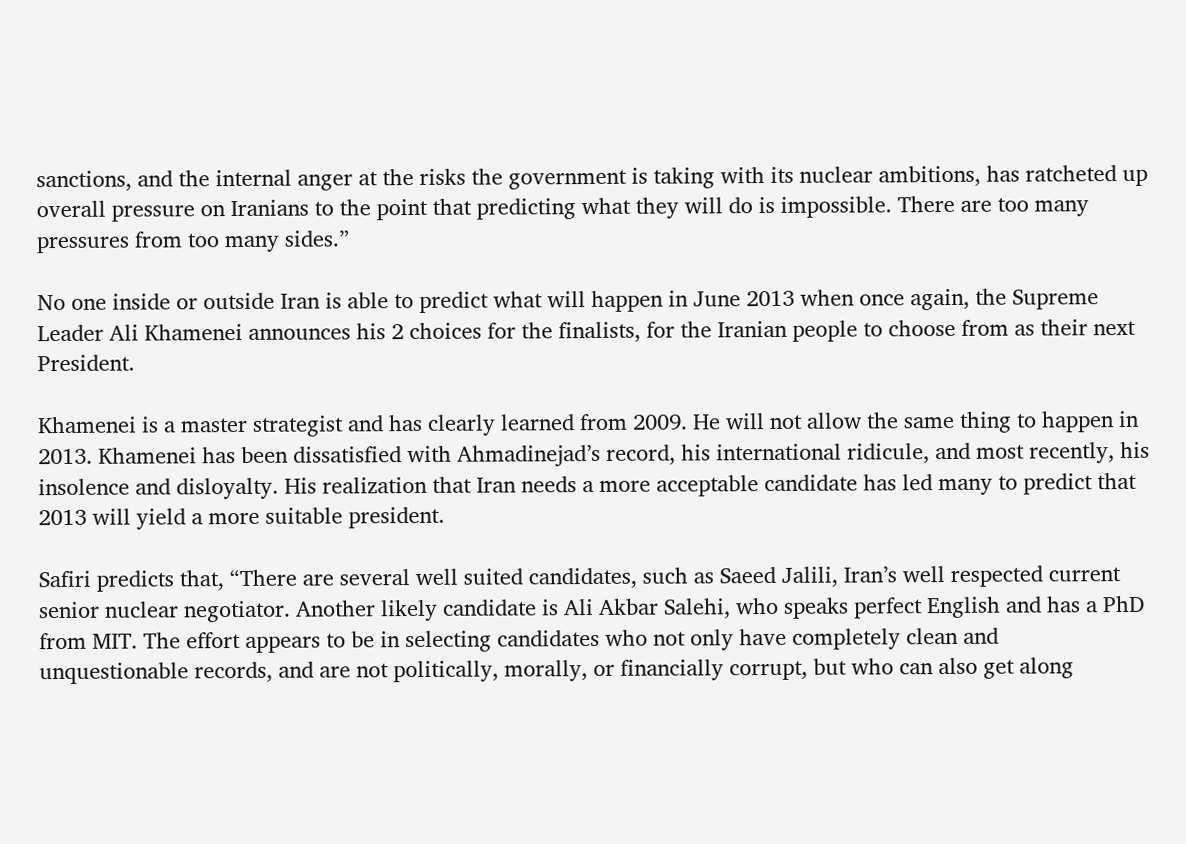sanctions, and the internal anger at the risks the government is taking with its nuclear ambitions, has ratcheted up overall pressure on Iranians to the point that predicting what they will do is impossible. There are too many pressures from too many sides.”

No one inside or outside Iran is able to predict what will happen in June 2013 when once again, the Supreme Leader Ali Khamenei announces his 2 choices for the finalists, for the Iranian people to choose from as their next President.

Khamenei is a master strategist and has clearly learned from 2009. He will not allow the same thing to happen in 2013. Khamenei has been dissatisfied with Ahmadinejad’s record, his international ridicule, and most recently, his insolence and disloyalty. His realization that Iran needs a more acceptable candidate has led many to predict that 2013 will yield a more suitable president.

Safiri predicts that, “There are several well suited candidates, such as Saeed Jalili, Iran’s well respected current senior nuclear negotiator. Another likely candidate is Ali Akbar Salehi, who speaks perfect English and has a PhD from MIT. The effort appears to be in selecting candidates who not only have completely clean and unquestionable records, and are not politically, morally, or financially corrupt, but who can also get along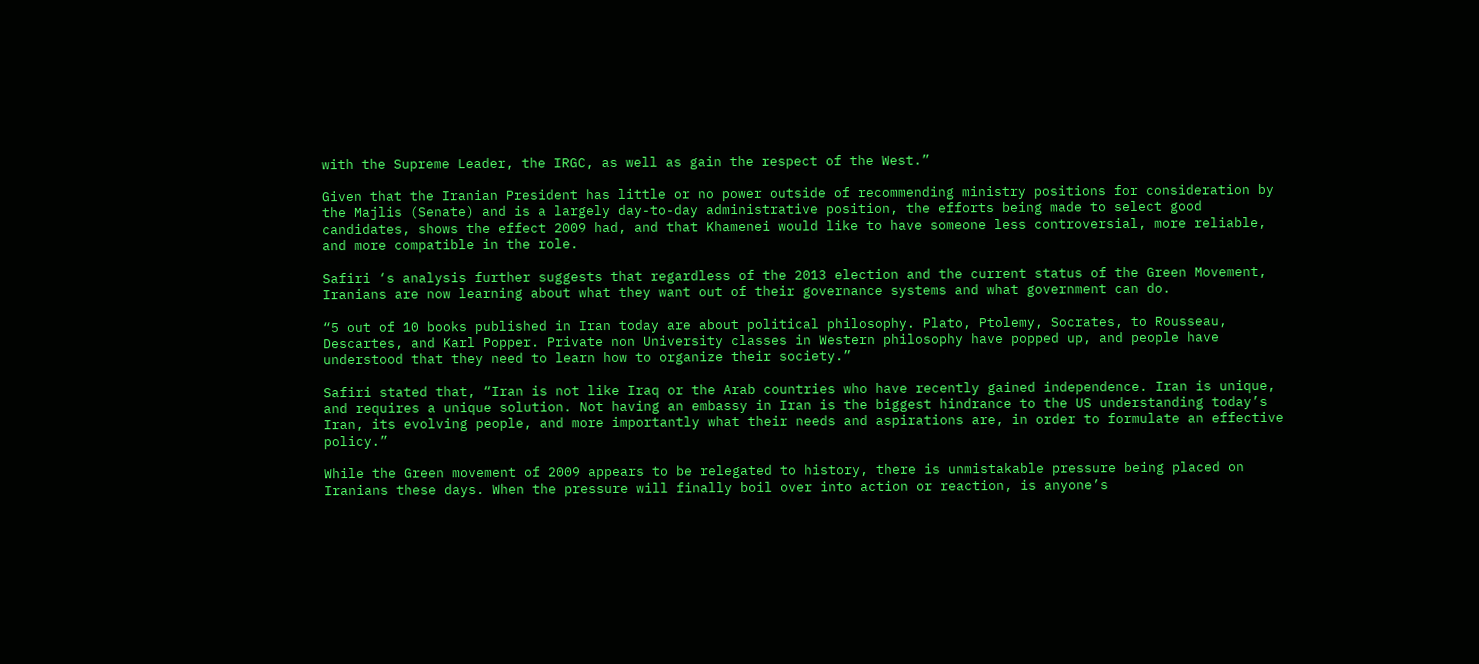with the Supreme Leader, the IRGC, as well as gain the respect of the West.”

Given that the Iranian President has little or no power outside of recommending ministry positions for consideration by the Majlis (Senate) and is a largely day-to-day administrative position, the efforts being made to select good candidates, shows the effect 2009 had, and that Khamenei would like to have someone less controversial, more reliable, and more compatible in the role.

Safiri ‘s analysis further suggests that regardless of the 2013 election and the current status of the Green Movement, Iranians are now learning about what they want out of their governance systems and what government can do.

“5 out of 10 books published in Iran today are about political philosophy. Plato, Ptolemy, Socrates, to Rousseau, Descartes, and Karl Popper. Private non University classes in Western philosophy have popped up, and people have understood that they need to learn how to organize their society.”

Safiri stated that, “Iran is not like Iraq or the Arab countries who have recently gained independence. Iran is unique, and requires a unique solution. Not having an embassy in Iran is the biggest hindrance to the US understanding today’s Iran, its evolving people, and more importantly what their needs and aspirations are, in order to formulate an effective policy.”

While the Green movement of 2009 appears to be relegated to history, there is unmistakable pressure being placed on Iranians these days. When the pressure will finally boil over into action or reaction, is anyone’s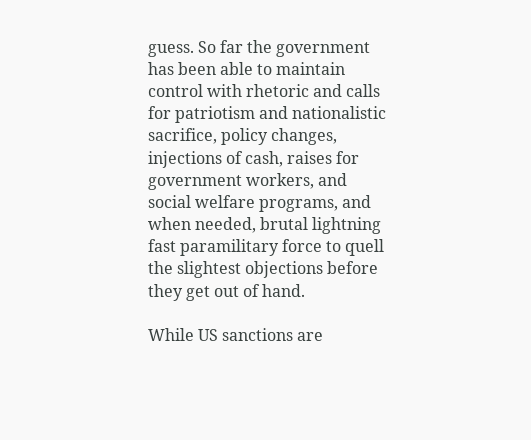guess. So far the government has been able to maintain control with rhetoric and calls for patriotism and nationalistic sacrifice, policy changes, injections of cash, raises for government workers, and social welfare programs, and when needed, brutal lightning fast paramilitary force to quell the slightest objections before they get out of hand.

While US sanctions are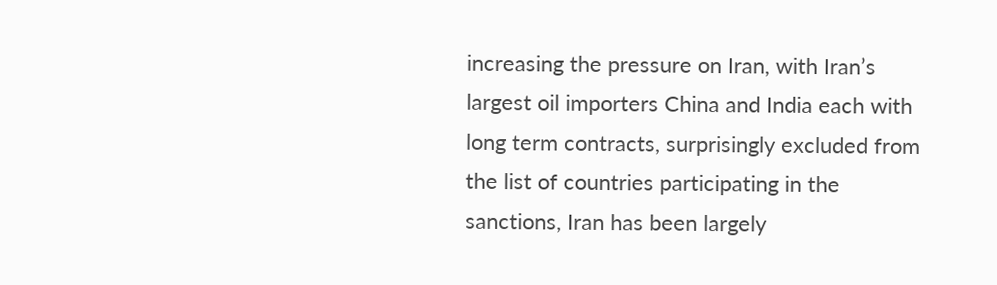increasing the pressure on Iran, with Iran’s largest oil importers China and India each with long term contracts, surprisingly excluded from the list of countries participating in the sanctions, Iran has been largely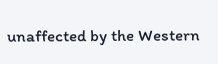unaffected by the Western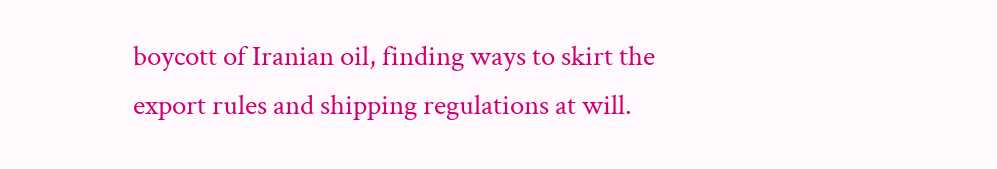boycott of Iranian oil, finding ways to skirt the export rules and shipping regulations at will.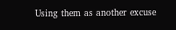Using them as another excuse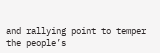and rallying point to temper the people’s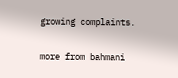growing complaints.


more from bahmani